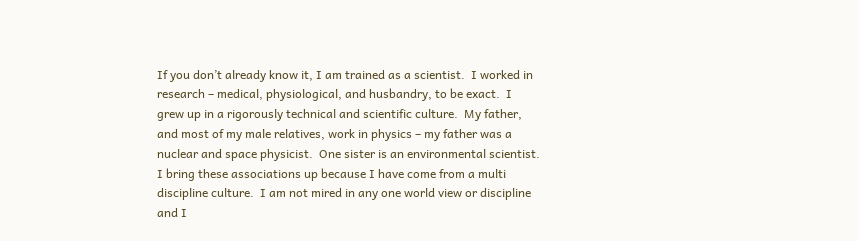If you don’t already know it, I am trained as a scientist.  I worked in research – medical, physiological, and husbandry, to be exact.  I grew up in a rigorously technical and scientific culture.  My father, and most of my male relatives, work in physics – my father was a nuclear and space physicist.  One sister is an environmental scientist.  I bring these associations up because I have come from a multi discipline culture.  I am not mired in any one world view or discipline and I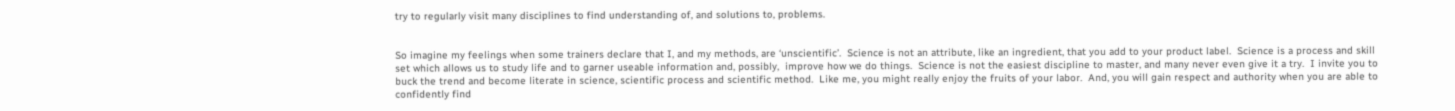try to regularly visit many disciplines to find understanding of, and solutions to, problems.


So imagine my feelings when some trainers declare that I, and my methods, are ‘unscientific’.  Science is not an attribute, like an ingredient, that you add to your product label.  Science is a process and skill set which allows us to study life and to garner useable information and, possibly,  improve how we do things.  Science is not the easiest discipline to master, and many never even give it a try.  I invite you to buck the trend and become literate in science, scientific process and scientific method.  Like me, you might really enjoy the fruits of your labor.  And, you will gain respect and authority when you are able to confidently find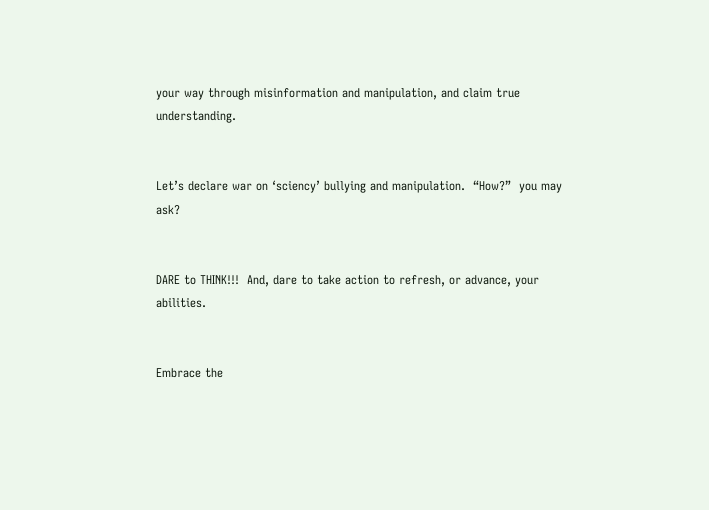your way through misinformation and manipulation, and claim true understanding.


Let’s declare war on ‘sciency’ bullying and manipulation.  “How?”  you may ask?


DARE to THINK!!!  And, dare to take action to refresh, or advance, your abilities.


Embrace the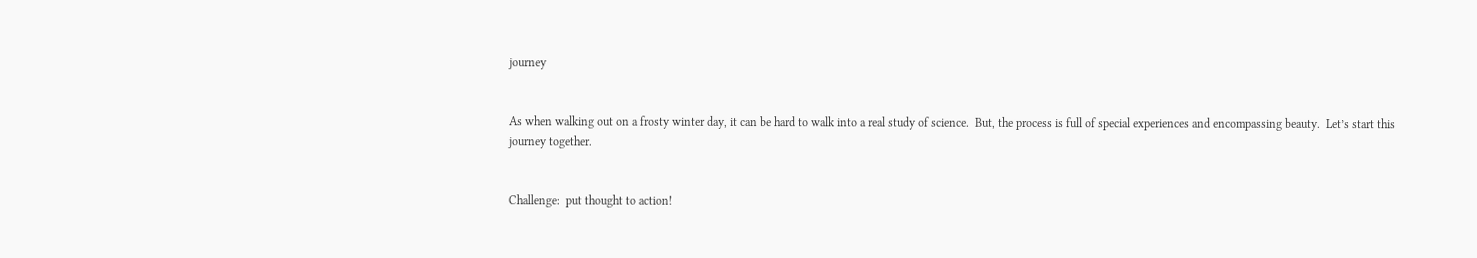journey


As when walking out on a frosty winter day, it can be hard to walk into a real study of science.  But, the process is full of special experiences and encompassing beauty.  Let’s start this journey together.


Challenge:  put thought to action!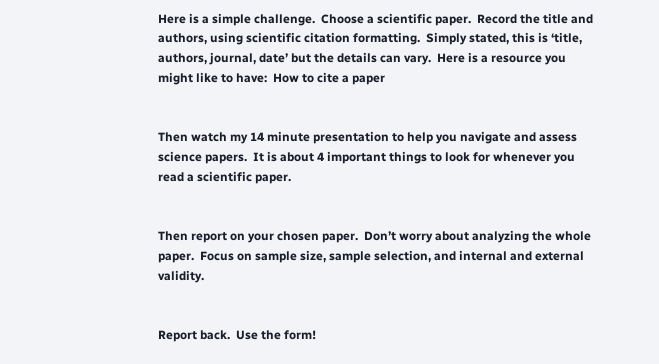Here is a simple challenge.  Choose a scientific paper.  Record the title and authors, using scientific citation formatting.  Simply stated, this is ‘title, authors, journal, date’ but the details can vary.  Here is a resource you might like to have:  How to cite a paper


Then watch my 14 minute presentation to help you navigate and assess science papers.  It is about 4 important things to look for whenever you read a scientific paper.


Then report on your chosen paper.  Don’t worry about analyzing the whole paper.  Focus on sample size, sample selection, and internal and external validity.


Report back.  Use the form!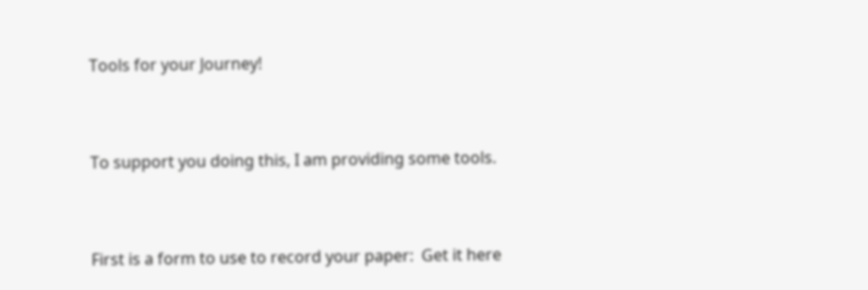Tools for your Journey!


To support you doing this, I am providing some tools.


First is a form to use to record your paper:  Get it here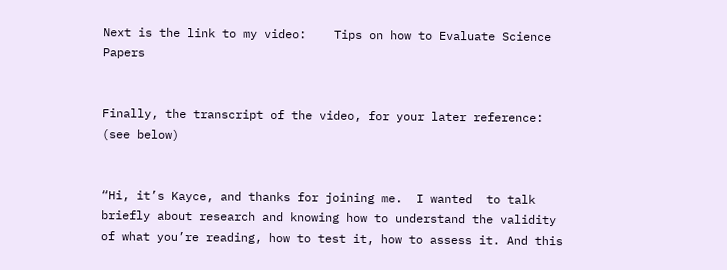Next is the link to my video:    Tips on how to Evaluate Science Papers


Finally, the transcript of the video, for your later reference:  (see below)


“Hi, it’s Kayce, and thanks for joining me.  I wanted  to talk briefly about research and knowing how to understand the validity of what you’re reading, how to test it, how to assess it. And this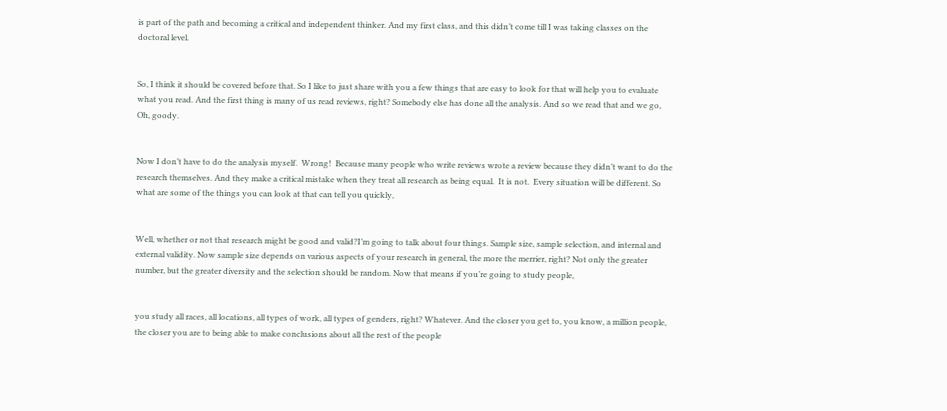is part of the path and becoming a critical and independent thinker. And my first class, and this didn’t come till I was taking classes on the doctoral level.


So, I think it should be covered before that. So I like to just share with you a few things that are easy to look for that will help you to evaluate what you read. And the first thing is many of us read reviews, right? Somebody else has done all the analysis. And so we read that and we go, Oh, goody.


Now I don’t have to do the analysis myself.  Wrong!  Because many people who write reviews wrote a review because they didn’t want to do the research themselves. And they make a critical mistake when they treat all research as being equal.  It is not.  Every situation will be different. So what are some of the things you can look at that can tell you quickly,


Well, whether or not that research might be good and valid?I’m going to talk about four things. Sample size, sample selection, and internal and external validity. Now sample size depends on various aspects of your research in general, the more the merrier, right? Not only the greater number, but the greater diversity and the selection should be random. Now that means if you’re going to study people,


you study all races, all locations, all types of work, all types of genders, right? Whatever. And the closer you get to, you know, a million people, the closer you are to being able to make conclusions about all the rest of the people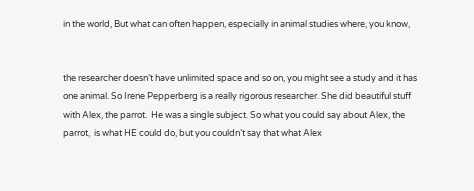in the world, But what can often happen, especially in animal studies where, you know,


the researcher doesn’t have unlimited space and so on, you might see a study and it has one animal. So Irene Pepperberg is a really rigorous researcher. She did beautiful stuff with Alex, the parrot.  He was a single subject. So what you could say about Alex, the parrot,  is what HE could do, but you couldn’t say that what Alex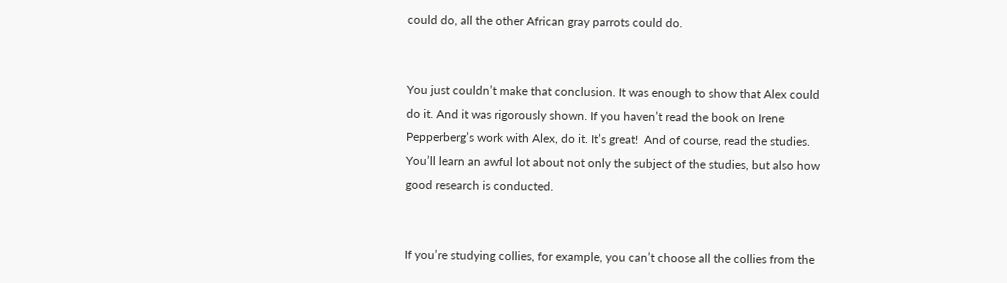could do, all the other African gray parrots could do.


You just couldn’t make that conclusion. It was enough to show that Alex could do it. And it was rigorously shown. If you haven’t read the book on Irene Pepperberg’s work with Alex, do it. It’s great!  And of course, read the studies. You’ll learn an awful lot about not only the subject of the studies, but also how good research is conducted.


If you’re studying collies, for example, you can’t choose all the collies from the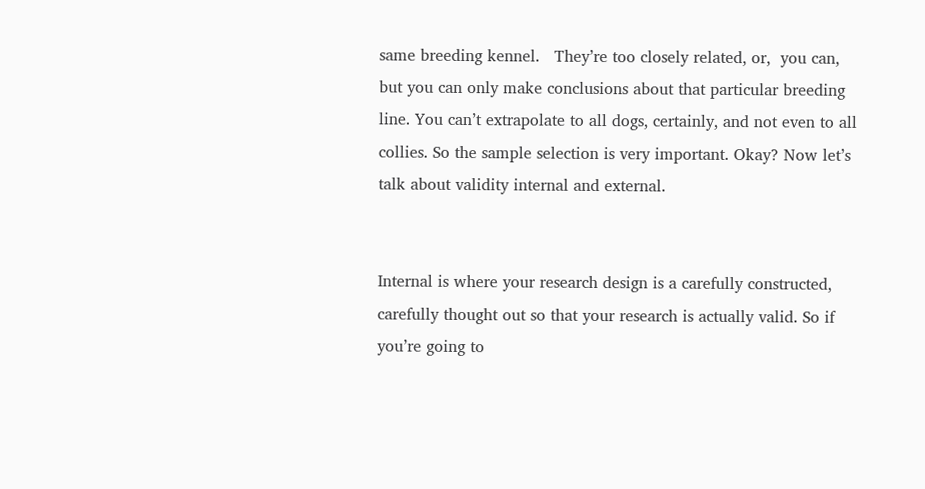same breeding kennel.   They’re too closely related, or,  you can, but you can only make conclusions about that particular breeding line. You can’t extrapolate to all dogs, certainly, and not even to all collies. So the sample selection is very important. Okay? Now let’s talk about validity internal and external.


Internal is where your research design is a carefully constructed, carefully thought out so that your research is actually valid. So if you’re going to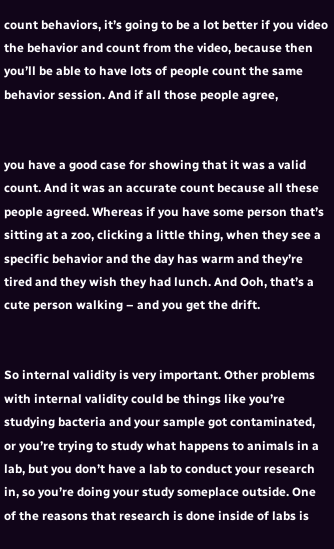count behaviors, it’s going to be a lot better if you video the behavior and count from the video, because then you’ll be able to have lots of people count the same behavior session. And if all those people agree,


you have a good case for showing that it was a valid count. And it was an accurate count because all these people agreed. Whereas if you have some person that’s sitting at a zoo, clicking a little thing, when they see a specific behavior and the day has warm and they’re tired and they wish they had lunch. And Ooh, that’s a cute person walking – and you get the drift.


So internal validity is very important. Other problems with internal validity could be things like you’re studying bacteria and your sample got contaminated, or you’re trying to study what happens to animals in a lab, but you don’t have a lab to conduct your research in, so you’re doing your study someplace outside. One of the reasons that research is done inside of labs is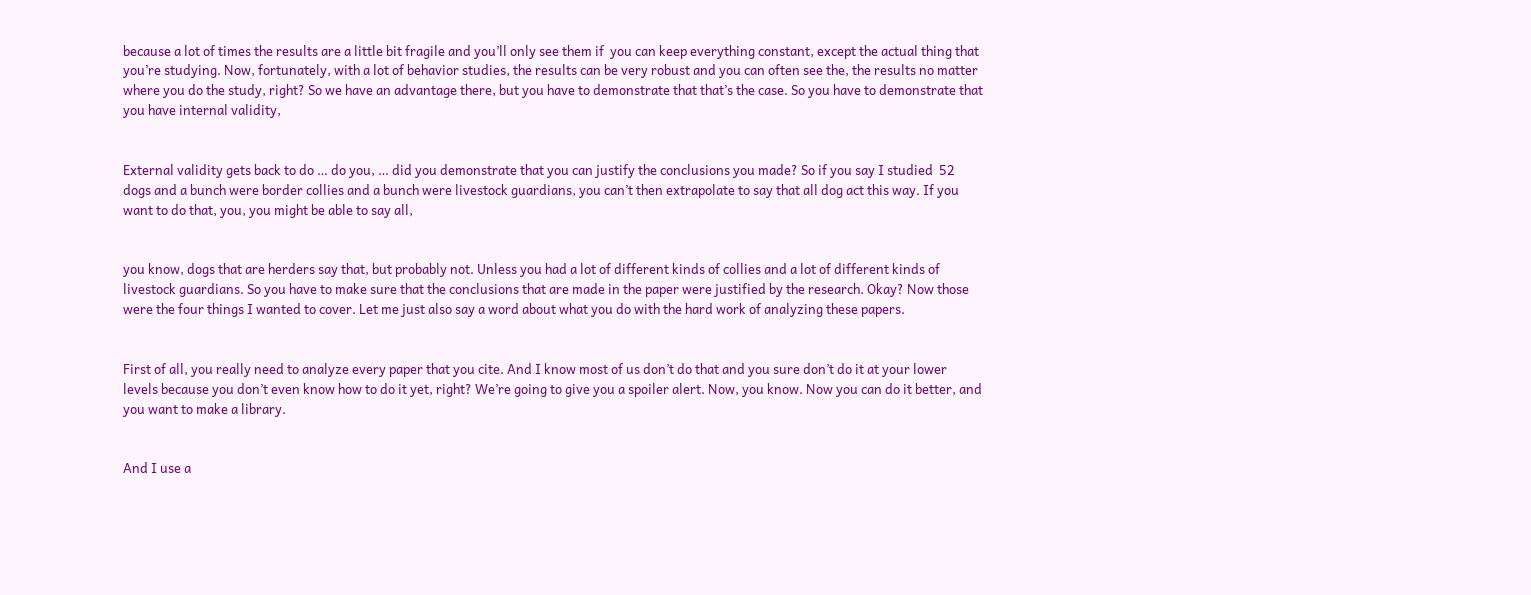because a lot of times the results are a little bit fragile and you’ll only see them if  you can keep everything constant, except the actual thing that you’re studying. Now, fortunately, with a lot of behavior studies, the results can be very robust and you can often see the, the results no matter where you do the study, right? So we have an advantage there, but you have to demonstrate that that’s the case. So you have to demonstrate that you have internal validity,


External validity gets back to do … do you, … did you demonstrate that you can justify the conclusions you made? So if you say I studied  52 dogs and a bunch were border collies and a bunch were livestock guardians, you can’t then extrapolate to say that all dog act this way. If you want to do that, you, you might be able to say all,


you know, dogs that are herders say that, but probably not. Unless you had a lot of different kinds of collies and a lot of different kinds of livestock guardians. So you have to make sure that the conclusions that are made in the paper were justified by the research. Okay? Now those were the four things I wanted to cover. Let me just also say a word about what you do with the hard work of analyzing these papers.


First of all, you really need to analyze every paper that you cite. And I know most of us don’t do that and you sure don’t do it at your lower levels because you don’t even know how to do it yet, right? We’re going to give you a spoiler alert. Now, you know. Now you can do it better, and you want to make a library.


And I use a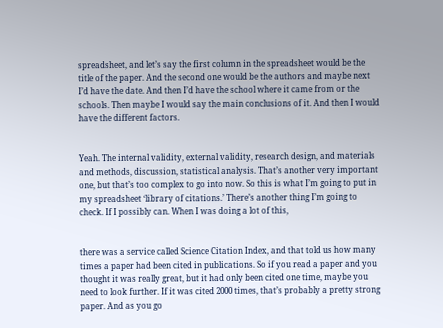spreadsheet, and let’s say the first column in the spreadsheet would be the title of the paper. And the second one would be the authors and maybe next I’d have the date. And then I’d have the school where it came from or the schools. Then maybe I would say the main conclusions of it. And then I would have the different factors.


Yeah. The internal validity, external validity, research design, and materials and methods, discussion, statistical analysis. That’s another very important one, but that’s too complex to go into now. So this is what I’m going to put in my spreadsheet ‘library of citations.’ There’s another thing I’m going to check. If I possibly can. When I was doing a lot of this,


there was a service called Science Citation Index, and that told us how many times a paper had been cited in publications. So if you read a paper and you thought it was really great, but it had only been cited one time, maybe you need to look further. If it was cited 2000 times, that’s probably a pretty strong paper. And as you go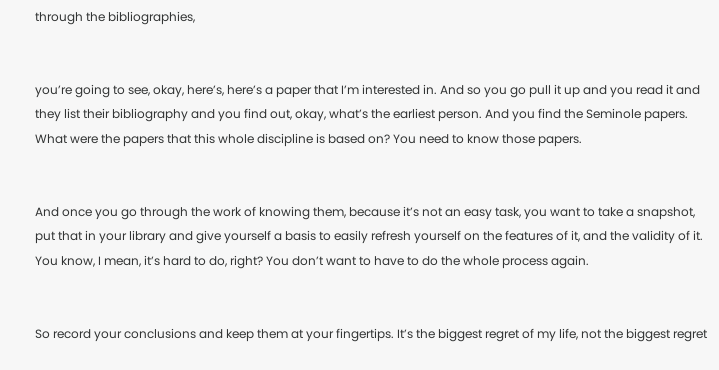through the bibliographies,


you’re going to see, okay, here’s, here’s a paper that I’m interested in. And so you go pull it up and you read it and they list their bibliography and you find out, okay, what’s the earliest person. And you find the Seminole papers. What were the papers that this whole discipline is based on? You need to know those papers.


And once you go through the work of knowing them, because it’s not an easy task, you want to take a snapshot, put that in your library and give yourself a basis to easily refresh yourself on the features of it, and the validity of it. You know, I mean, it’s hard to do, right? You don’t want to have to do the whole process again.


So record your conclusions and keep them at your fingertips. It’s the biggest regret of my life, not the biggest regret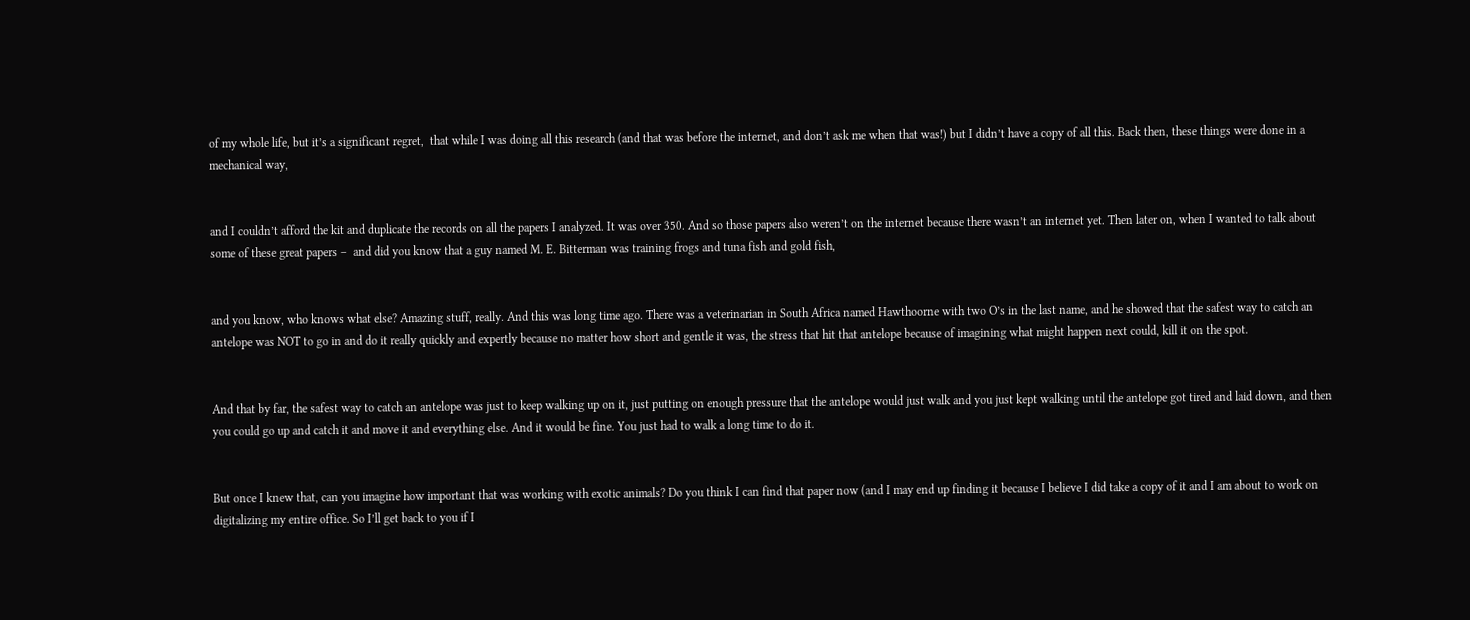of my whole life, but it’s a significant regret,  that while I was doing all this research (and that was before the internet, and don’t ask me when that was!) but I didn’t have a copy of all this. Back then, these things were done in a mechanical way,


and I couldn’t afford the kit and duplicate the records on all the papers I analyzed. It was over 350. And so those papers also weren’t on the internet because there wasn’t an internet yet. Then later on, when I wanted to talk about some of these great papers –  and did you know that a guy named M. E. Bitterman was training frogs and tuna fish and gold fish,


and you know, who knows what else? Amazing stuff, really. And this was long time ago. There was a veterinarian in South Africa named Hawthoorne with two O’s in the last name, and he showed that the safest way to catch an antelope was NOT to go in and do it really quickly and expertly because no matter how short and gentle it was, the stress that hit that antelope because of imagining what might happen next could, kill it on the spot.


And that by far, the safest way to catch an antelope was just to keep walking up on it, just putting on enough pressure that the antelope would just walk and you just kept walking until the antelope got tired and laid down, and then you could go up and catch it and move it and everything else. And it would be fine. You just had to walk a long time to do it.


But once I knew that, can you imagine how important that was working with exotic animals? Do you think I can find that paper now (and I may end up finding it because I believe I did take a copy of it and I am about to work on digitalizing my entire office. So I’ll get back to you if I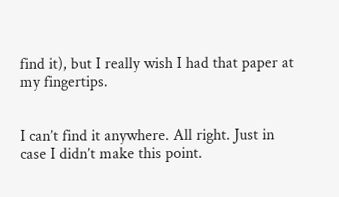find it), but I really wish I had that paper at my fingertips.


I can’t find it anywhere. All right. Just in case I didn’t make this point.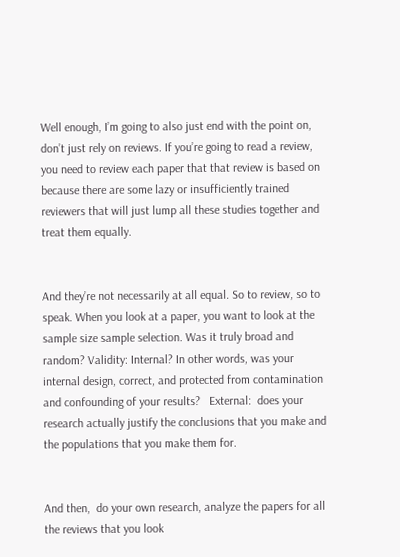Well enough, I’m going to also just end with the point on, don’t just rely on reviews. If you’re going to read a review, you need to review each paper that that review is based on because there are some lazy or insufficiently trained reviewers that will just lump all these studies together and treat them equally.


And they’re not necessarily at all equal. So to review, so to speak. When you look at a paper, you want to look at the sample size sample selection. Was it truly broad and random? Validity: Internal? In other words, was your internal design, correct, and protected from contamination and confounding of your results?   External:  does your research actually justify the conclusions that you make and the populations that you make them for.


And then,  do your own research, analyze the papers for all the reviews that you look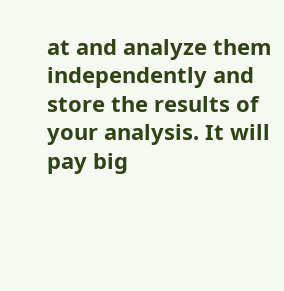at and analyze them independently and store the results of your analysis. It will pay big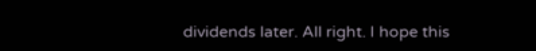dividends later. All right. I hope this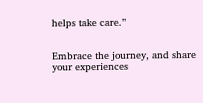helps take care.”


Embrace the journey, and share your experiences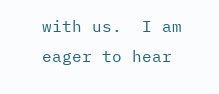with us.  I am eager to hear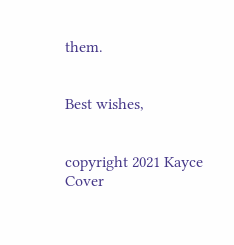them.


Best wishes,


copyright 2021 Kayce Cover